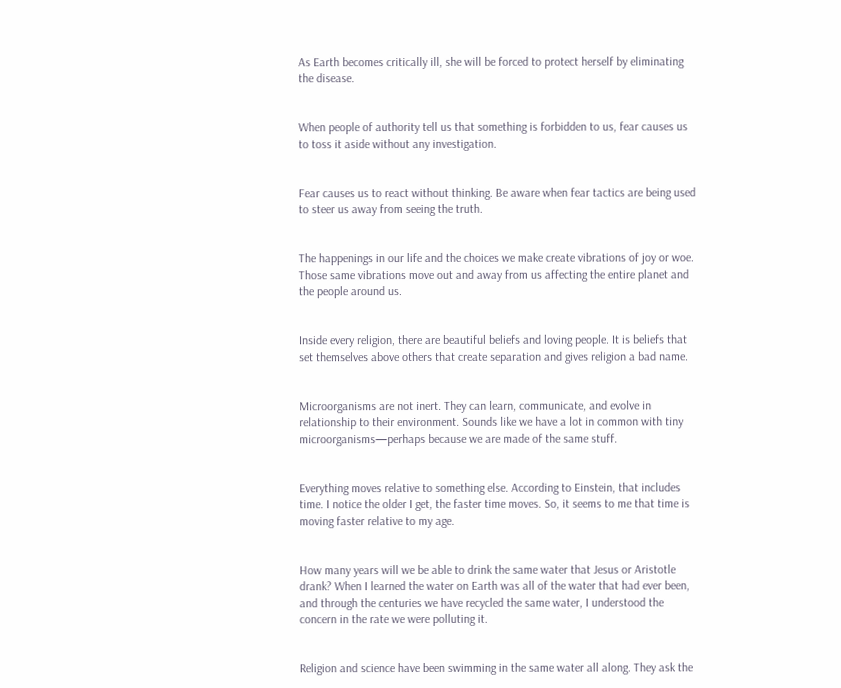As Earth becomes critically ill, she will be forced to protect herself by eliminating the disease.


When people of authority tell us that something is forbidden to us, fear causes us to toss it aside without any investigation.


Fear causes us to react without thinking. Be aware when fear tactics are being used to steer us away from seeing the truth.


The happenings in our life and the choices we make create vibrations of joy or woe. Those same vibrations move out and away from us affecting the entire planet and the people around us.


Inside every religion, there are beautiful beliefs and loving people. It is beliefs that set themselves above others that create separation and gives religion a bad name.


Microorganisms are not inert. They can learn, communicate, and evolve in relationship to their environment. Sounds like we have a lot in common with tiny microorganisms—perhaps because we are made of the same stuff.


Everything moves relative to something else. According to Einstein, that includes time. I notice the older I get, the faster time moves. So, it seems to me that time is moving faster relative to my age.


How many years will we be able to drink the same water that Jesus or Aristotle drank? When I learned the water on Earth was all of the water that had ever been, and through the centuries we have recycled the same water, I understood the concern in the rate we were polluting it.


Religion and science have been swimming in the same water all along. They ask the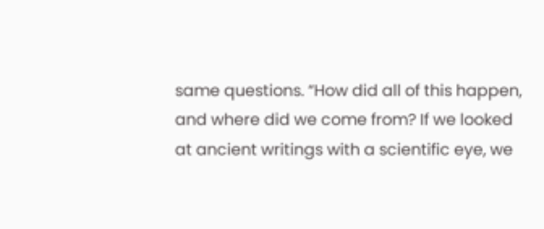same questions. “How did all of this happen, and where did we come from? If we looked at ancient writings with a scientific eye, we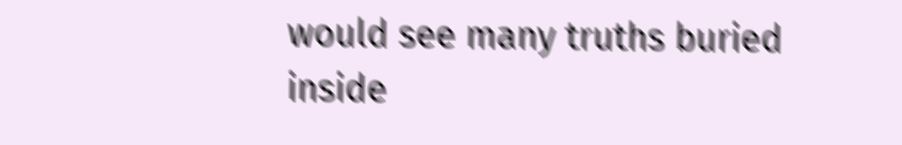would see many truths buried inside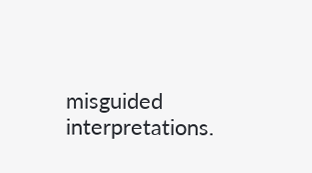misguided interpretations.